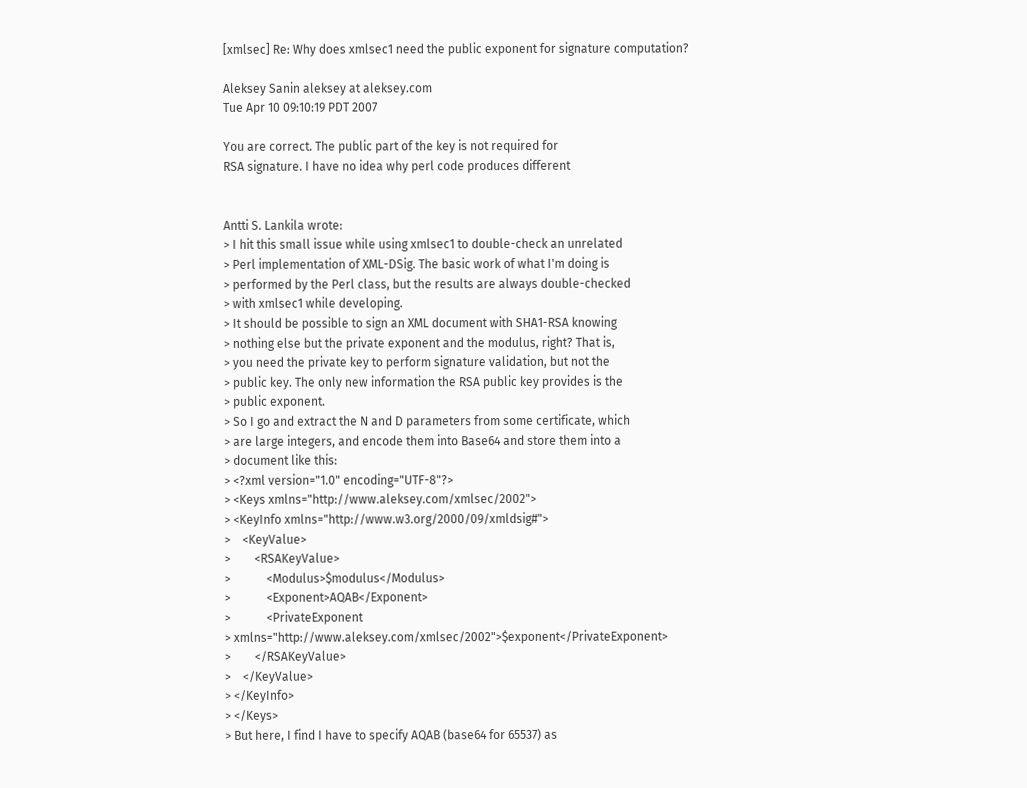[xmlsec] Re: Why does xmlsec1 need the public exponent for signature computation?

Aleksey Sanin aleksey at aleksey.com
Tue Apr 10 09:10:19 PDT 2007

You are correct. The public part of the key is not required for
RSA signature. I have no idea why perl code produces different


Antti S. Lankila wrote:
> I hit this small issue while using xmlsec1 to double-check an unrelated
> Perl implementation of XML-DSig. The basic work of what I'm doing is
> performed by the Perl class, but the results are always double-checked
> with xmlsec1 while developing.
> It should be possible to sign an XML document with SHA1-RSA knowing
> nothing else but the private exponent and the modulus, right? That is,
> you need the private key to perform signature validation, but not the
> public key. The only new information the RSA public key provides is the
> public exponent.
> So I go and extract the N and D parameters from some certificate, which
> are large integers, and encode them into Base64 and store them into a
> document like this:
> <?xml version="1.0" encoding="UTF-8"?>
> <Keys xmlns="http://www.aleksey.com/xmlsec/2002">
> <KeyInfo xmlns="http://www.w3.org/2000/09/xmldsig#">
>    <KeyValue>
>        <RSAKeyValue>
>            <Modulus>$modulus</Modulus>
>            <Exponent>AQAB</Exponent>
>            <PrivateExponent
> xmlns="http://www.aleksey.com/xmlsec/2002">$exponent</PrivateExponent>
>        </RSAKeyValue>
>    </KeyValue>
> </KeyInfo>
> </Keys>
> But here, I find I have to specify AQAB (base64 for 65537) as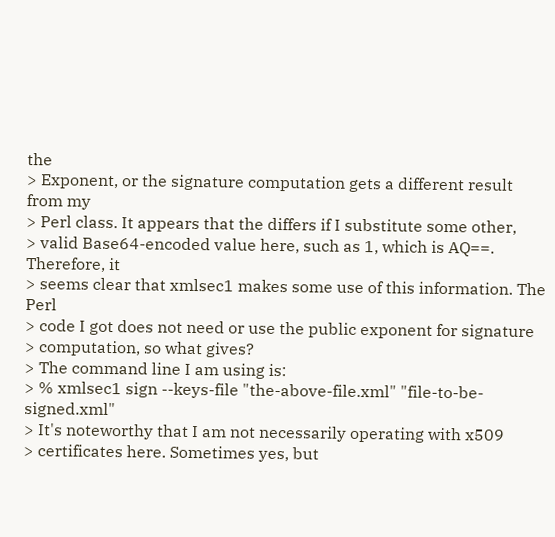the
> Exponent, or the signature computation gets a different result from my
> Perl class. It appears that the differs if I substitute some other,
> valid Base64-encoded value here, such as 1, which is AQ==. Therefore, it
> seems clear that xmlsec1 makes some use of this information. The Perl
> code I got does not need or use the public exponent for signature
> computation, so what gives?
> The command line I am using is:
> % xmlsec1 sign --keys-file "the-above-file.xml" "file-to-be-signed.xml"
> It's noteworthy that I am not necessarily operating with x509
> certificates here. Sometimes yes, but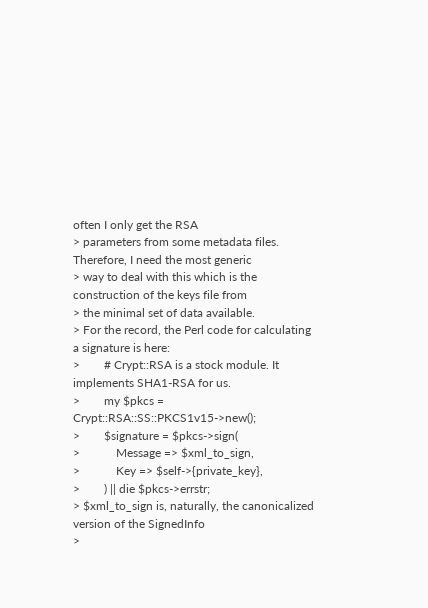often I only get the RSA
> parameters from some metadata files. Therefore, I need the most generic
> way to deal with this which is the construction of the keys file from
> the minimal set of data available.
> For the record, the Perl code for calculating a signature is here:
>        # Crypt::RSA is a stock module. It implements SHA1-RSA for us.
>        my $pkcs = Crypt::RSA::SS::PKCS1v15->new();
>        $signature = $pkcs->sign(
>            Message => $xml_to_sign,
>            Key => $self->{private_key},
>        ) || die $pkcs->errstr;
> $xml_to_sign is, naturally, the canonicalized version of the SignedInfo
>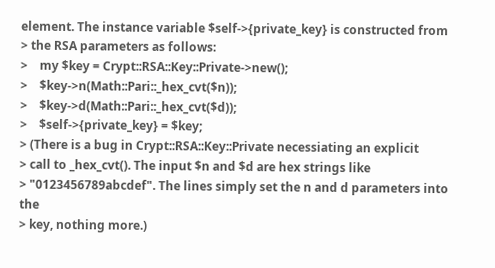element. The instance variable $self->{private_key} is constructed from
> the RSA parameters as follows:
>    my $key = Crypt::RSA::Key::Private->new();
>    $key->n(Math::Pari::_hex_cvt($n));
>    $key->d(Math::Pari::_hex_cvt($d));
>    $self->{private_key} = $key;
> (There is a bug in Crypt::RSA::Key::Private necessiating an explicit
> call to _hex_cvt(). The input $n and $d are hex strings like
> "0123456789abcdef". The lines simply set the n and d parameters into the
> key, nothing more.)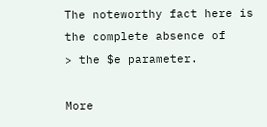The noteworthy fact here is the complete absence of
> the $e parameter.

More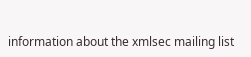information about the xmlsec mailing list